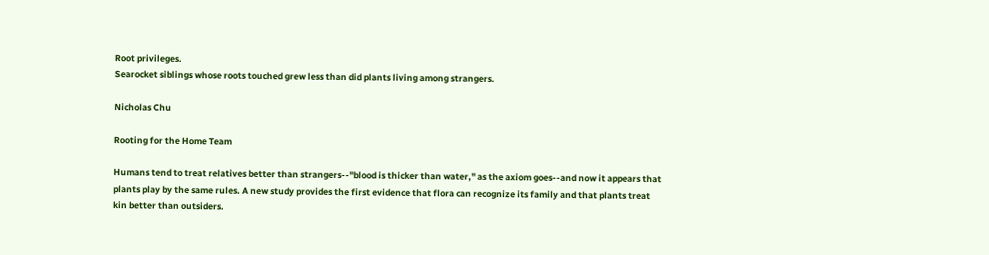Root privileges.
Searocket siblings whose roots touched grew less than did plants living among strangers.

Nicholas Chu

Rooting for the Home Team

Humans tend to treat relatives better than strangers--"blood is thicker than water," as the axiom goes--and now it appears that plants play by the same rules. A new study provides the first evidence that flora can recognize its family and that plants treat kin better than outsiders.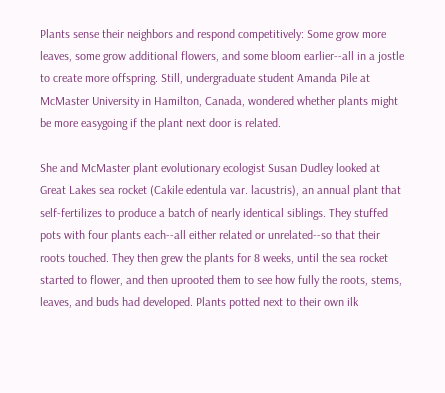Plants sense their neighbors and respond competitively: Some grow more leaves, some grow additional flowers, and some bloom earlier--all in a jostle to create more offspring. Still, undergraduate student Amanda Pile at McMaster University in Hamilton, Canada, wondered whether plants might be more easygoing if the plant next door is related.

She and McMaster plant evolutionary ecologist Susan Dudley looked at Great Lakes sea rocket (Cakile edentula var. lacustris), an annual plant that self-fertilizes to produce a batch of nearly identical siblings. They stuffed pots with four plants each--all either related or unrelated--so that their roots touched. They then grew the plants for 8 weeks, until the sea rocket started to flower, and then uprooted them to see how fully the roots, stems, leaves, and buds had developed. Plants potted next to their own ilk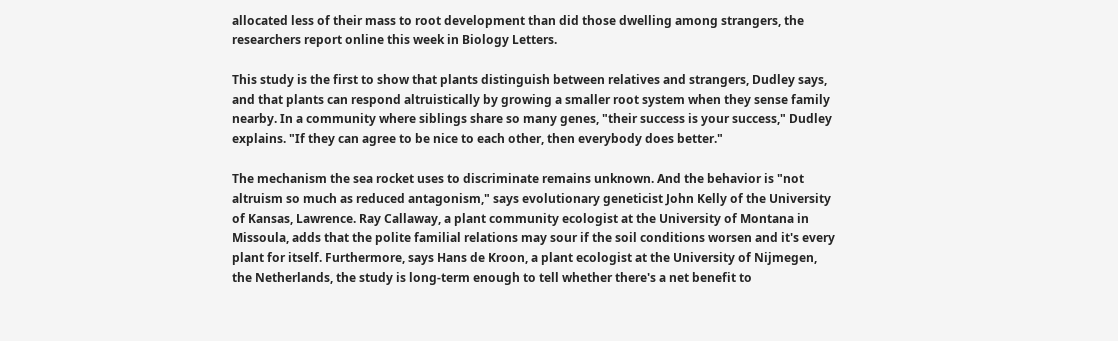allocated less of their mass to root development than did those dwelling among strangers, the researchers report online this week in Biology Letters.

This study is the first to show that plants distinguish between relatives and strangers, Dudley says, and that plants can respond altruistically by growing a smaller root system when they sense family nearby. In a community where siblings share so many genes, "their success is your success," Dudley explains. "If they can agree to be nice to each other, then everybody does better."

The mechanism the sea rocket uses to discriminate remains unknown. And the behavior is "not altruism so much as reduced antagonism," says evolutionary geneticist John Kelly of the University of Kansas, Lawrence. Ray Callaway, a plant community ecologist at the University of Montana in Missoula, adds that the polite familial relations may sour if the soil conditions worsen and it's every plant for itself. Furthermore, says Hans de Kroon, a plant ecologist at the University of Nijmegen, the Netherlands, the study is long-term enough to tell whether there's a net benefit to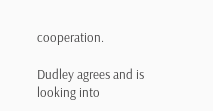cooperation.

Dudley agrees and is looking into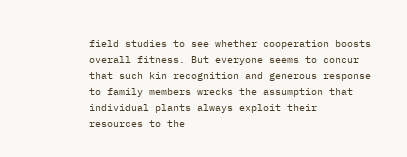field studies to see whether cooperation boosts overall fitness. But everyone seems to concur that such kin recognition and generous response to family members wrecks the assumption that individual plants always exploit their resources to the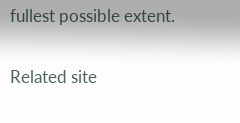fullest possible extent.

Related site